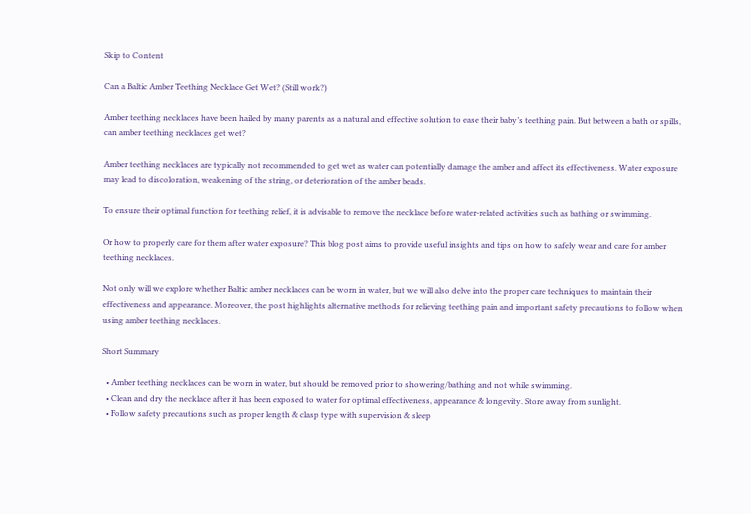Skip to Content

Can a Baltic Amber Teething Necklace Get Wet? (Still work?)

Amber teething necklaces have been hailed by many parents as a natural and effective solution to ease their baby’s teething pain. But between a bath or spills, can amber teething necklaces get wet?

Amber teething necklaces are typically not recommended to get wet as water can potentially damage the amber and affect its effectiveness. Water exposure may lead to discoloration, weakening of the string, or deterioration of the amber beads.

To ensure their optimal function for teething relief, it is advisable to remove the necklace before water-related activities such as bathing or swimming.

Or how to properly care for them after water exposure? This blog post aims to provide useful insights and tips on how to safely wear and care for amber teething necklaces.

Not only will we explore whether Baltic amber necklaces can be worn in water, but we will also delve into the proper care techniques to maintain their effectiveness and appearance. Moreover, the post highlights alternative methods for relieving teething pain and important safety precautions to follow when using amber teething necklaces.

Short Summary

  • Amber teething necklaces can be worn in water, but should be removed prior to showering/bathing and not while swimming.
  • Clean and dry the necklace after it has been exposed to water for optimal effectiveness, appearance & longevity. Store away from sunlight.
  • Follow safety precautions such as proper length & clasp type with supervision & sleep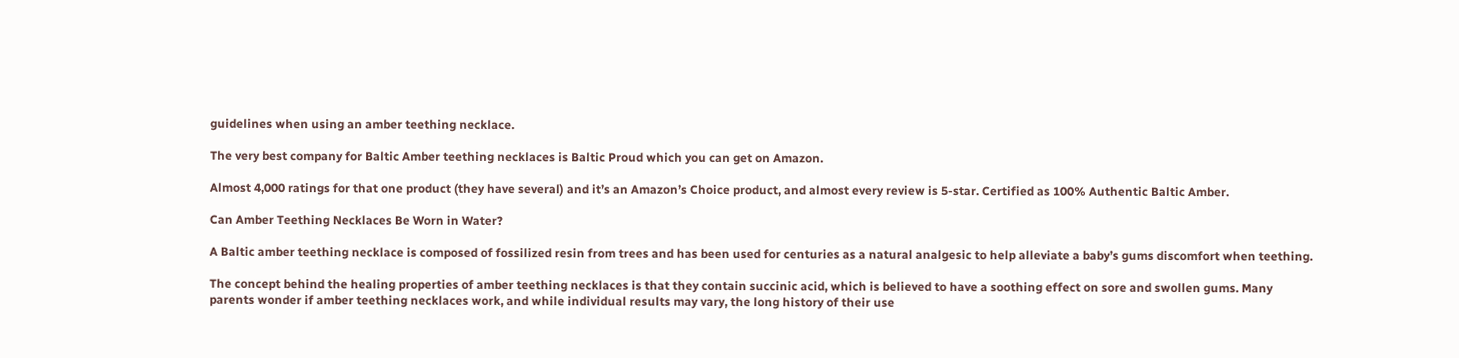guidelines when using an amber teething necklace.

The very best company for Baltic Amber teething necklaces is Baltic Proud which you can get on Amazon.

Almost 4,000 ratings for that one product (they have several) and it’s an Amazon’s Choice product, and almost every review is 5-star. Certified as 100% Authentic Baltic Amber.

Can Amber Teething Necklaces Be Worn in Water?

A Baltic amber teething necklace is composed of fossilized resin from trees and has been used for centuries as a natural analgesic to help alleviate a baby’s gums discomfort when teething.

The concept behind the healing properties of amber teething necklaces is that they contain succinic acid, which is believed to have a soothing effect on sore and swollen gums. Many parents wonder if amber teething necklaces work, and while individual results may vary, the long history of their use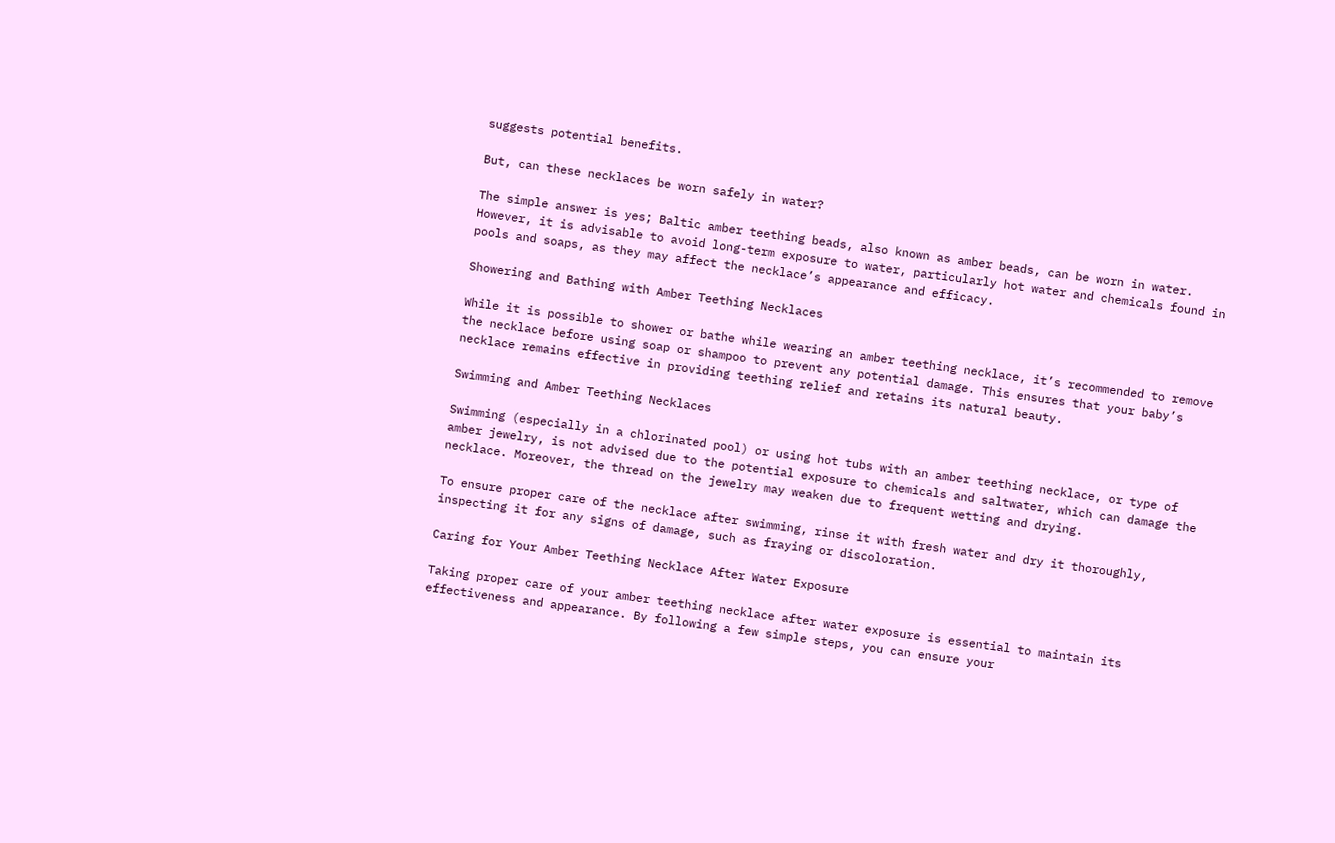suggests potential benefits.

But, can these necklaces be worn safely in water?

The simple answer is yes; Baltic amber teething beads, also known as amber beads, can be worn in water. However, it is advisable to avoid long-term exposure to water, particularly hot water and chemicals found in pools and soaps, as they may affect the necklace’s appearance and efficacy.

Showering and Bathing with Amber Teething Necklaces

While it is possible to shower or bathe while wearing an amber teething necklace, it’s recommended to remove the necklace before using soap or shampoo to prevent any potential damage. This ensures that your baby’s necklace remains effective in providing teething relief and retains its natural beauty.

Swimming and Amber Teething Necklaces

Swimming (especially in a chlorinated pool) or using hot tubs with an amber teething necklace, or type of amber jewelry, is not advised due to the potential exposure to chemicals and saltwater, which can damage the necklace. Moreover, the thread on the jewelry may weaken due to frequent wetting and drying.

To ensure proper care of the necklace after swimming, rinse it with fresh water and dry it thoroughly, inspecting it for any signs of damage, such as fraying or discoloration.

Caring for Your Amber Teething Necklace After Water Exposure

Taking proper care of your amber teething necklace after water exposure is essential to maintain its effectiveness and appearance. By following a few simple steps, you can ensure your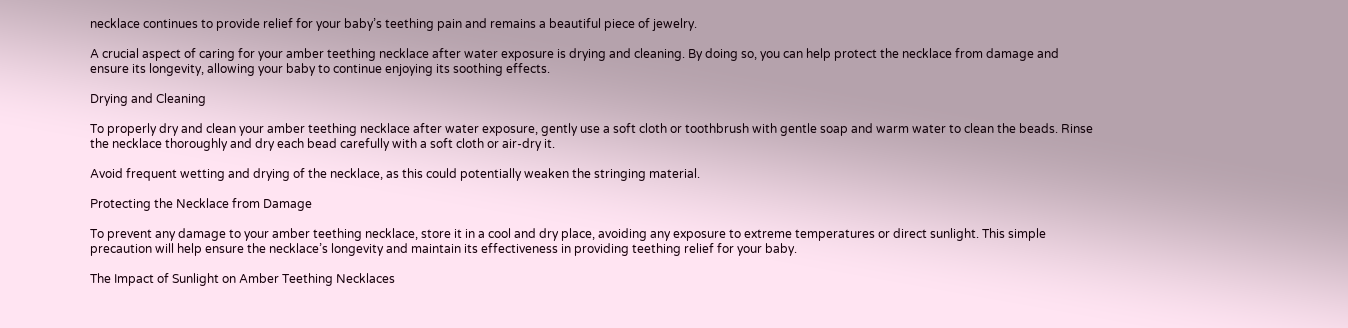necklace continues to provide relief for your baby’s teething pain and remains a beautiful piece of jewelry.

A crucial aspect of caring for your amber teething necklace after water exposure is drying and cleaning. By doing so, you can help protect the necklace from damage and ensure its longevity, allowing your baby to continue enjoying its soothing effects.

Drying and Cleaning

To properly dry and clean your amber teething necklace after water exposure, gently use a soft cloth or toothbrush with gentle soap and warm water to clean the beads. Rinse the necklace thoroughly and dry each bead carefully with a soft cloth or air-dry it.

Avoid frequent wetting and drying of the necklace, as this could potentially weaken the stringing material.

Protecting the Necklace from Damage

To prevent any damage to your amber teething necklace, store it in a cool and dry place, avoiding any exposure to extreme temperatures or direct sunlight. This simple precaution will help ensure the necklace’s longevity and maintain its effectiveness in providing teething relief for your baby.

The Impact of Sunlight on Amber Teething Necklaces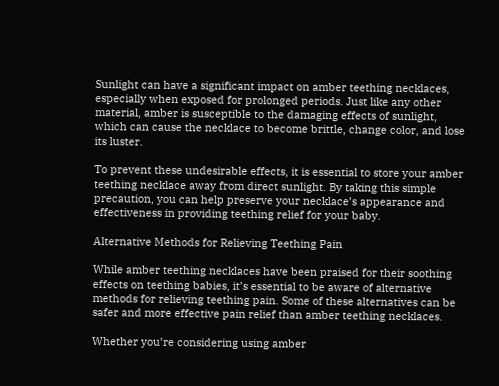Sunlight can have a significant impact on amber teething necklaces, especially when exposed for prolonged periods. Just like any other material, amber is susceptible to the damaging effects of sunlight, which can cause the necklace to become brittle, change color, and lose its luster.

To prevent these undesirable effects, it is essential to store your amber teething necklace away from direct sunlight. By taking this simple precaution, you can help preserve your necklace’s appearance and effectiveness in providing teething relief for your baby.

Alternative Methods for Relieving Teething Pain

While amber teething necklaces have been praised for their soothing effects on teething babies, it’s essential to be aware of alternative methods for relieving teething pain. Some of these alternatives can be safer and more effective pain relief than amber teething necklaces.

Whether you’re considering using amber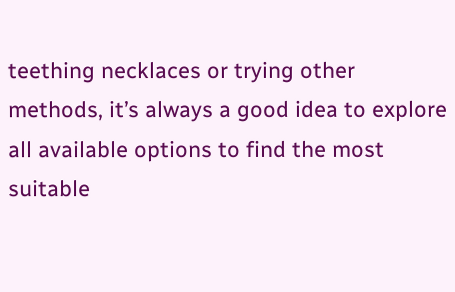teething necklaces or trying other methods, it’s always a good idea to explore all available options to find the most suitable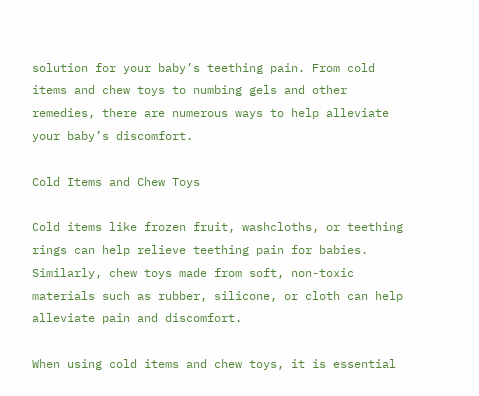solution for your baby’s teething pain. From cold items and chew toys to numbing gels and other remedies, there are numerous ways to help alleviate your baby’s discomfort.

Cold Items and Chew Toys

Cold items like frozen fruit, washcloths, or teething rings can help relieve teething pain for babies. Similarly, chew toys made from soft, non-toxic materials such as rubber, silicone, or cloth can help alleviate pain and discomfort.

When using cold items and chew toys, it is essential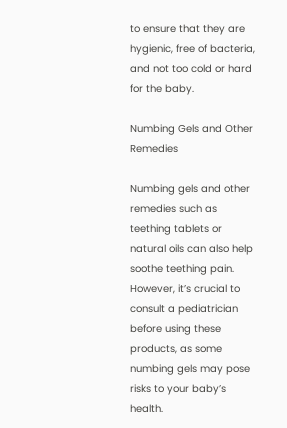to ensure that they are hygienic, free of bacteria, and not too cold or hard for the baby.

Numbing Gels and Other Remedies

Numbing gels and other remedies such as teething tablets or natural oils can also help soothe teething pain. However, it’s crucial to consult a pediatrician before using these products, as some numbing gels may pose risks to your baby’s health.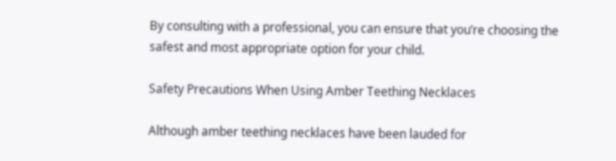By consulting with a professional, you can ensure that you’re choosing the safest and most appropriate option for your child.

Safety Precautions When Using Amber Teething Necklaces

Although amber teething necklaces have been lauded for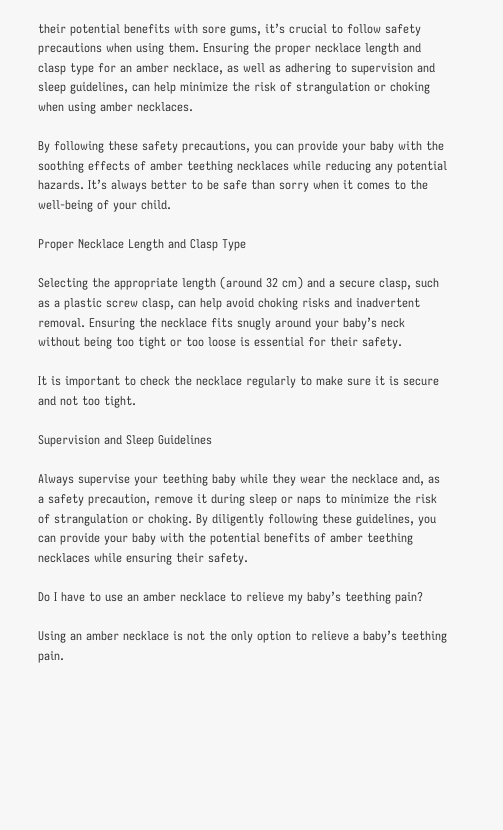their potential benefits with sore gums, it’s crucial to follow safety precautions when using them. Ensuring the proper necklace length and clasp type for an amber necklace, as well as adhering to supervision and sleep guidelines, can help minimize the risk of strangulation or choking when using amber necklaces.

By following these safety precautions, you can provide your baby with the soothing effects of amber teething necklaces while reducing any potential hazards. It’s always better to be safe than sorry when it comes to the well-being of your child.

Proper Necklace Length and Clasp Type

Selecting the appropriate length (around 32 cm) and a secure clasp, such as a plastic screw clasp, can help avoid choking risks and inadvertent removal. Ensuring the necklace fits snugly around your baby’s neck without being too tight or too loose is essential for their safety.

It is important to check the necklace regularly to make sure it is secure and not too tight.

Supervision and Sleep Guidelines

Always supervise your teething baby while they wear the necklace and, as a safety precaution, remove it during sleep or naps to minimize the risk of strangulation or choking. By diligently following these guidelines, you can provide your baby with the potential benefits of amber teething necklaces while ensuring their safety.

Do I have to use an amber necklace to relieve my baby’s teething pain?

Using an amber necklace is not the only option to relieve a baby’s teething pain.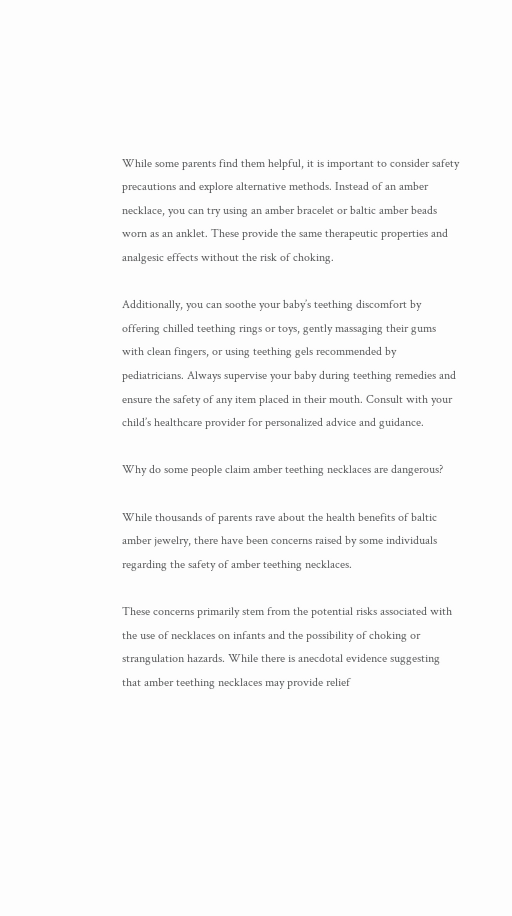While some parents find them helpful, it is important to consider safety precautions and explore alternative methods. Instead of an amber necklace, you can try using an amber bracelet or baltic amber beads worn as an anklet. These provide the same therapeutic properties and analgesic effects without the risk of choking.

Additionally, you can soothe your baby’s teething discomfort by offering chilled teething rings or toys, gently massaging their gums with clean fingers, or using teething gels recommended by pediatricians. Always supervise your baby during teething remedies and ensure the safety of any item placed in their mouth. Consult with your child’s healthcare provider for personalized advice and guidance.

Why do some people claim amber teething necklaces are dangerous?

While thousands of parents rave about the health benefits of baltic amber jewelry, there have been concerns raised by some individuals regarding the safety of amber teething necklaces.

These concerns primarily stem from the potential risks associated with the use of necklaces on infants and the possibility of choking or strangulation hazards. While there is anecdotal evidence suggesting that amber teething necklaces may provide relief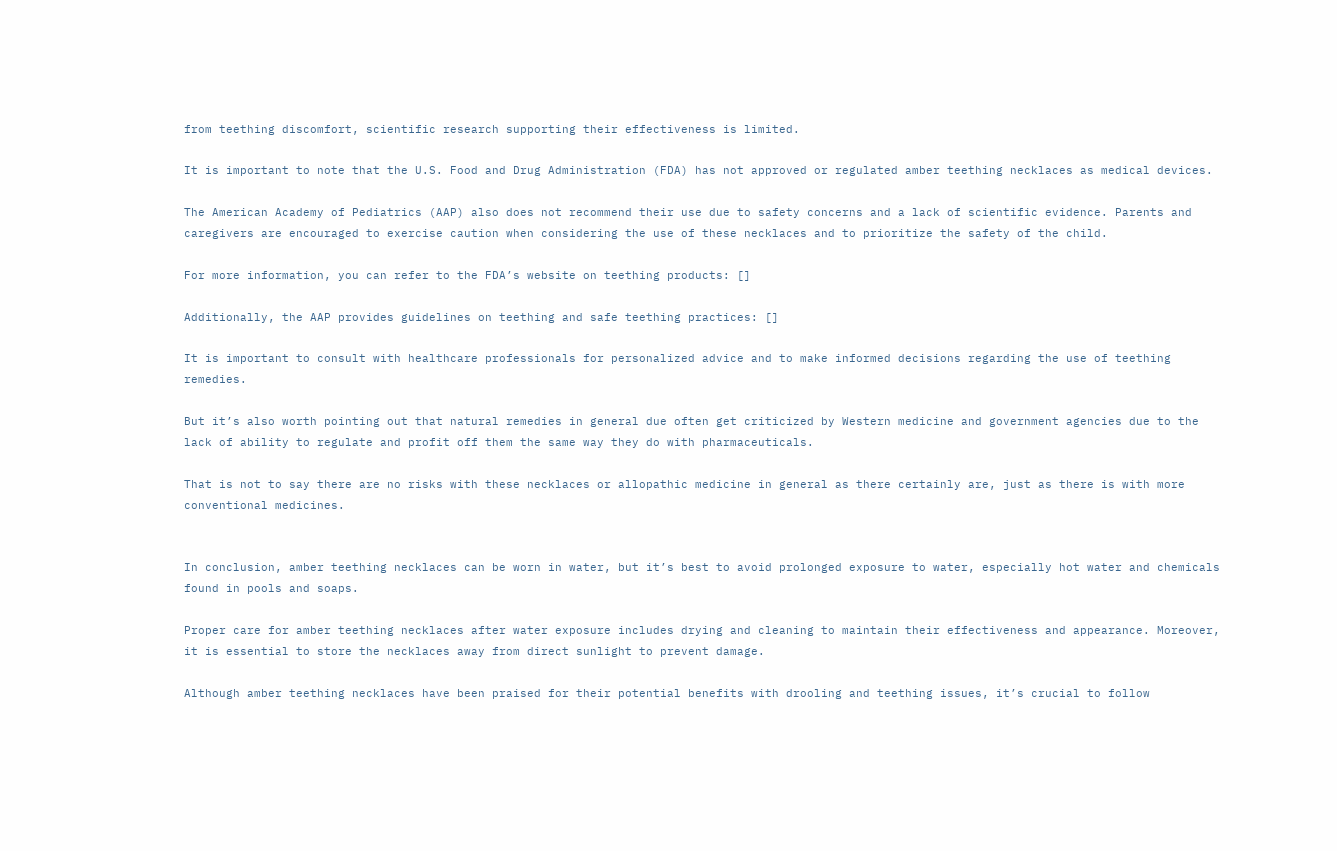from teething discomfort, scientific research supporting their effectiveness is limited.

It is important to note that the U.S. Food and Drug Administration (FDA) has not approved or regulated amber teething necklaces as medical devices.

The American Academy of Pediatrics (AAP) also does not recommend their use due to safety concerns and a lack of scientific evidence. Parents and caregivers are encouraged to exercise caution when considering the use of these necklaces and to prioritize the safety of the child.

For more information, you can refer to the FDA’s website on teething products: []

Additionally, the AAP provides guidelines on teething and safe teething practices: []

It is important to consult with healthcare professionals for personalized advice and to make informed decisions regarding the use of teething remedies.

But it’s also worth pointing out that natural remedies in general due often get criticized by Western medicine and government agencies due to the lack of ability to regulate and profit off them the same way they do with pharmaceuticals.

That is not to say there are no risks with these necklaces or allopathic medicine in general as there certainly are, just as there is with more conventional medicines.


In conclusion, amber teething necklaces can be worn in water, but it’s best to avoid prolonged exposure to water, especially hot water and chemicals found in pools and soaps.

Proper care for amber teething necklaces after water exposure includes drying and cleaning to maintain their effectiveness and appearance. Moreover, it is essential to store the necklaces away from direct sunlight to prevent damage.

Although amber teething necklaces have been praised for their potential benefits with drooling and teething issues, it’s crucial to follow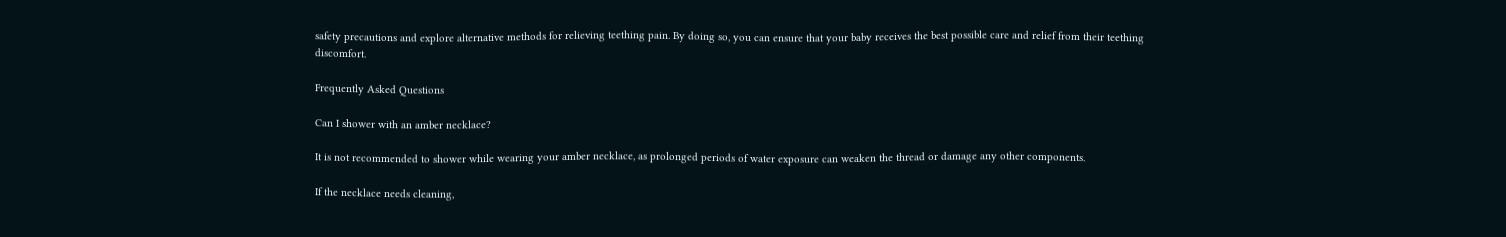safety precautions and explore alternative methods for relieving teething pain. By doing so, you can ensure that your baby receives the best possible care and relief from their teething discomfort.

Frequently Asked Questions

Can I shower with an amber necklace?

It is not recommended to shower while wearing your amber necklace, as prolonged periods of water exposure can weaken the thread or damage any other components.

If the necklace needs cleaning,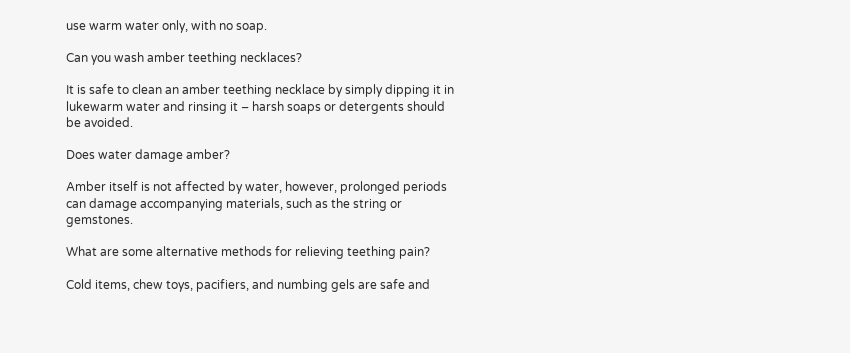use warm water only, with no soap.

Can you wash amber teething necklaces?

It is safe to clean an amber teething necklace by simply dipping it in lukewarm water and rinsing it – harsh soaps or detergents should be avoided.

Does water damage amber?

Amber itself is not affected by water, however, prolonged periods can damage accompanying materials, such as the string or gemstones.

What are some alternative methods for relieving teething pain?

Cold items, chew toys, pacifiers, and numbing gels are safe and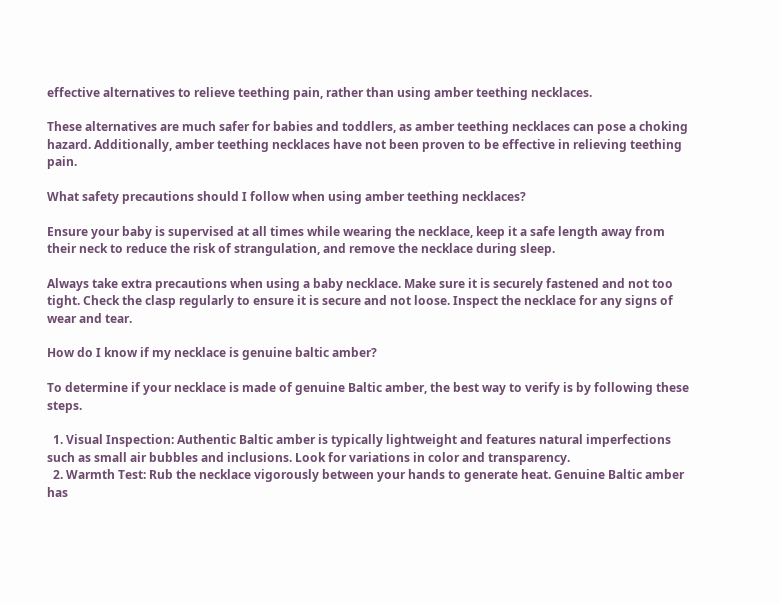effective alternatives to relieve teething pain, rather than using amber teething necklaces.

These alternatives are much safer for babies and toddlers, as amber teething necklaces can pose a choking hazard. Additionally, amber teething necklaces have not been proven to be effective in relieving teething pain.

What safety precautions should I follow when using amber teething necklaces?

Ensure your baby is supervised at all times while wearing the necklace, keep it a safe length away from their neck to reduce the risk of strangulation, and remove the necklace during sleep.

Always take extra precautions when using a baby necklace. Make sure it is securely fastened and not too tight. Check the clasp regularly to ensure it is secure and not loose. Inspect the necklace for any signs of wear and tear.

How do I know if my necklace is genuine baltic amber?

To determine if your necklace is made of genuine Baltic amber, the best way to verify is by following these steps.

  1. Visual Inspection: Authentic Baltic amber is typically lightweight and features natural imperfections such as small air bubbles and inclusions. Look for variations in color and transparency.
  2. Warmth Test: Rub the necklace vigorously between your hands to generate heat. Genuine Baltic amber has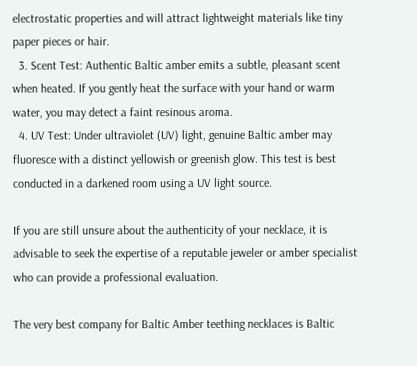electrostatic properties and will attract lightweight materials like tiny paper pieces or hair.
  3. Scent Test: Authentic Baltic amber emits a subtle, pleasant scent when heated. If you gently heat the surface with your hand or warm water, you may detect a faint resinous aroma.
  4. UV Test: Under ultraviolet (UV) light, genuine Baltic amber may fluoresce with a distinct yellowish or greenish glow. This test is best conducted in a darkened room using a UV light source.

If you are still unsure about the authenticity of your necklace, it is advisable to seek the expertise of a reputable jeweler or amber specialist who can provide a professional evaluation.

The very best company for Baltic Amber teething necklaces is Baltic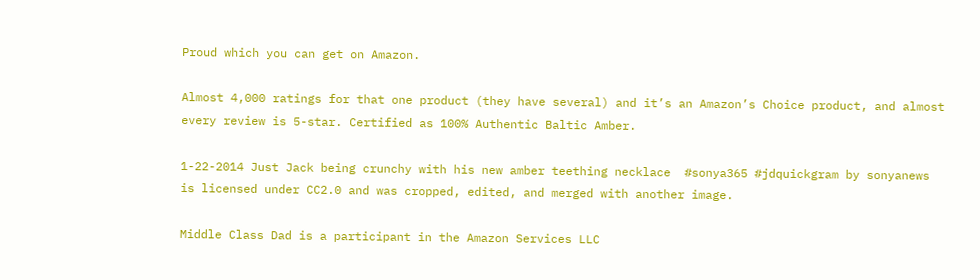Proud which you can get on Amazon.

Almost 4,000 ratings for that one product (they have several) and it’s an Amazon’s Choice product, and almost every review is 5-star. Certified as 100% Authentic Baltic Amber.

1-22-2014 Just Jack being crunchy with his new amber teething necklace  #sonya365 #jdquickgram by sonyanews is licensed under CC2.0 and was cropped, edited, and merged with another image.

Middle Class Dad is a participant in the Amazon Services LLC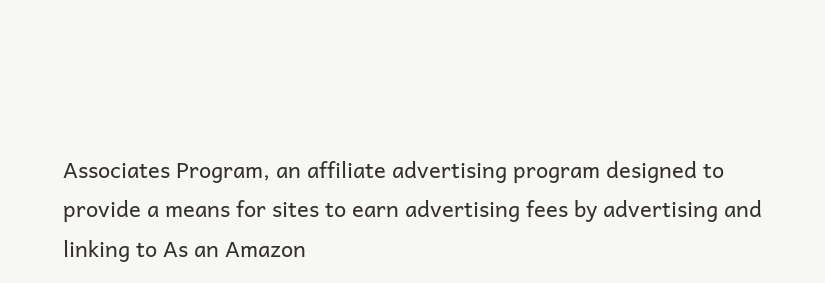Associates Program, an affiliate advertising program designed to provide a means for sites to earn advertising fees by advertising and linking to As an Amazon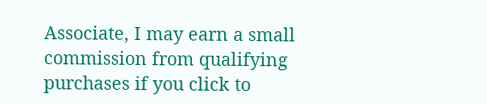Associate, I may earn a small commission from qualifying purchases if you click to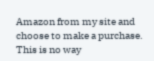Amazon from my site and choose to make a purchase. This is no way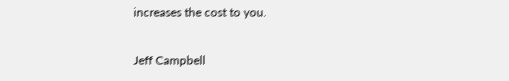increases the cost to you.

Jeff Campbell